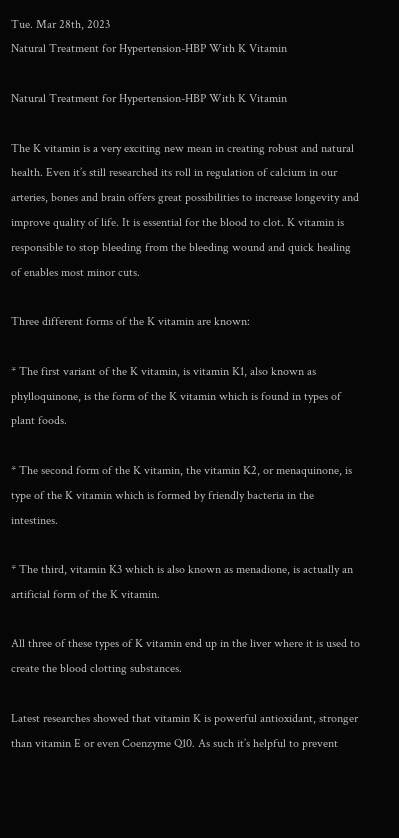Tue. Mar 28th, 2023
Natural Treatment for Hypertension-HBP With K Vitamin

Natural Treatment for Hypertension-HBP With K Vitamin

The K vitamin is a very exciting new mean in creating robust and natural health. Even it’s still researched its roll in regulation of calcium in our arteries, bones and brain offers great possibilities to increase longevity and improve quality of life. It is essential for the blood to clot. K vitamin is responsible to stop bleeding from the bleeding wound and quick healing of enables most minor cuts.

Three different forms of the K vitamin are known:

* The first variant of the K vitamin, is vitamin K1, also known as phylloquinone, is the form of the K vitamin which is found in types of plant foods.

* The second form of the K vitamin, the vitamin K2, or menaquinone, is type of the K vitamin which is formed by friendly bacteria in the intestines.

* The third, vitamin K3 which is also known as menadione, is actually an artificial form of the K vitamin.

All three of these types of K vitamin end up in the liver where it is used to create the blood clotting substances.

Latest researches showed that vitamin K is powerful antioxidant, stronger than vitamin E or even Coenzyme Q10. As such it’s helpful to prevent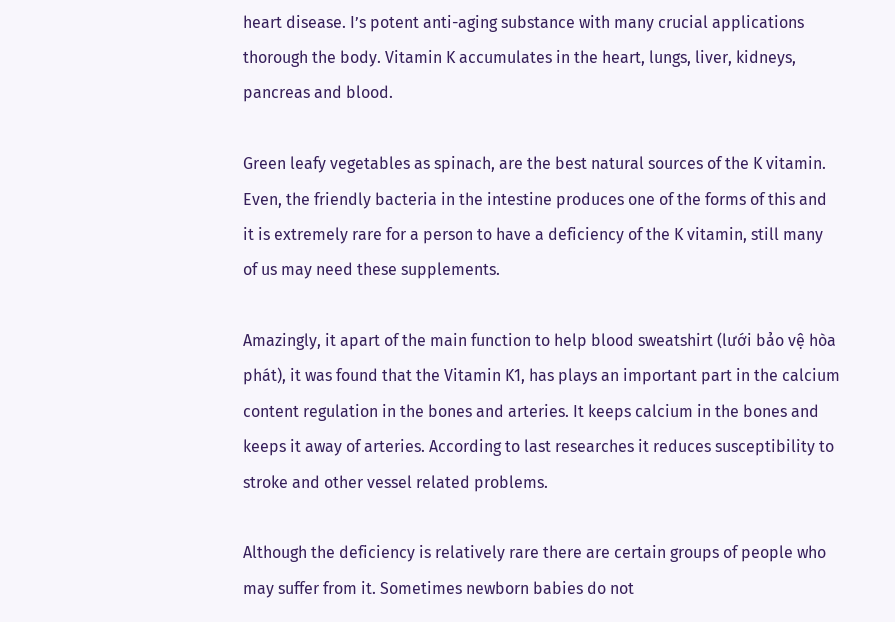heart disease. I’s potent anti-aging substance with many crucial applications thorough the body. Vitamin K accumulates in the heart, lungs, liver, kidneys, pancreas and blood.

Green leafy vegetables as spinach, are the best natural sources of the K vitamin. Even, the friendly bacteria in the intestine produces one of the forms of this and it is extremely rare for a person to have a deficiency of the K vitamin, still many of us may need these supplements.

Amazingly, it apart of the main function to help blood sweatshirt (lưới bảo vệ hòa phát), it was found that the Vitamin K1, has plays an important part in the calcium content regulation in the bones and arteries. It keeps calcium in the bones and keeps it away of arteries. According to last researches it reduces susceptibility to stroke and other vessel related problems.

Although the deficiency is relatively rare there are certain groups of people who may suffer from it. Sometimes newborn babies do not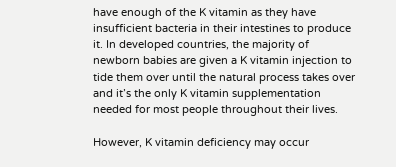have enough of the K vitamin as they have insufficient bacteria in their intestines to produce it. In developed countries, the majority of newborn babies are given a K vitamin injection to tide them over until the natural process takes over and it’s the only K vitamin supplementation needed for most people throughout their lives.

However, K vitamin deficiency may occur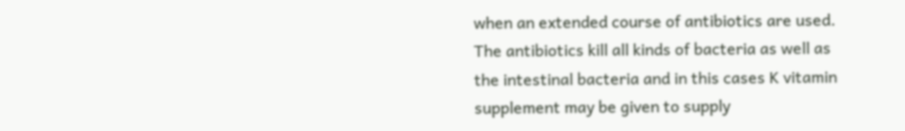when an extended course of antibiotics are used. The antibiotics kill all kinds of bacteria as well as the intestinal bacteria and in this cases K vitamin supplement may be given to supply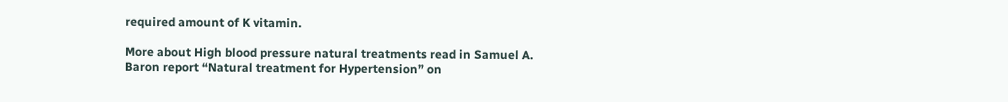required amount of K vitamin.

More about High blood pressure natural treatments read in Samuel A. Baron report “Natural treatment for Hypertension” on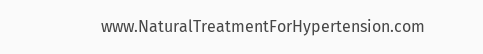www.NaturalTreatmentForHypertension.com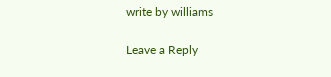write by williams

Leave a Reply